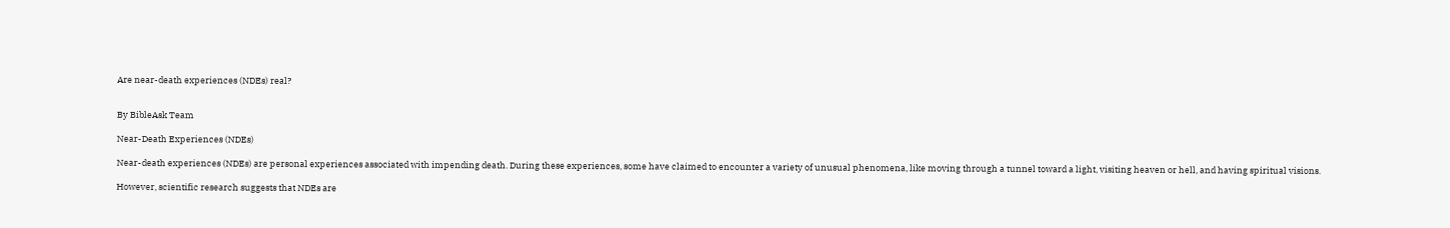Are near-death experiences (NDEs) real?


By BibleAsk Team

Near-Death Experiences (NDEs)

Near-death experiences (NDEs) are personal experiences associated with impending death. During these experiences, some have claimed to encounter a variety of unusual phenomena, like moving through a tunnel toward a light, visiting heaven or hell, and having spiritual visions.

However, scientific research suggests that NDEs are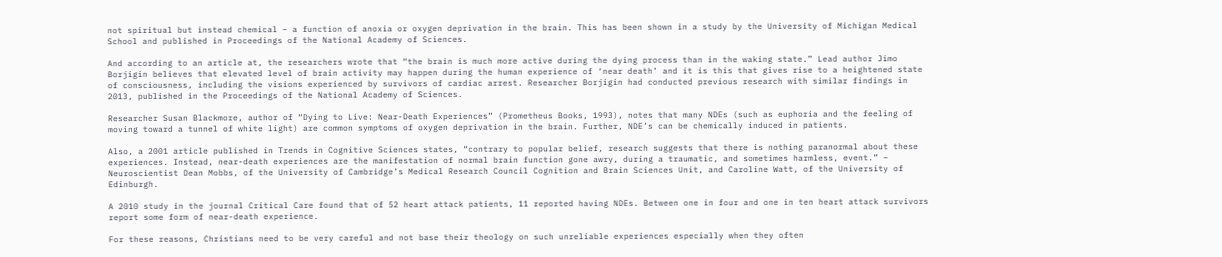not spiritual but instead chemical – a function of anoxia or oxygen deprivation in the brain. This has been shown in a study by the University of Michigan Medical School and published in Proceedings of the National Academy of Sciences.

And according to an article at, the researchers wrote that “the brain is much more active during the dying process than in the waking state.” Lead author Jimo Borjigin believes that elevated level of brain activity may happen during the human experience of ‘near death’ and it is this that gives rise to a heightened state of consciousness, including the visions experienced by survivors of cardiac arrest. Researcher Borjigin had conducted previous research with similar findings in 2013, published in the Proceedings of the National Academy of Sciences.

Researcher Susan Blackmore, author of “Dying to Live: Near-Death Experiences” (Prometheus Books, 1993), notes that many NDEs (such as euphoria and the feeling of moving toward a tunnel of white light) are common symptoms of oxygen deprivation in the brain. Further, NDE’s can be chemically induced in patients.

Also, a 2001 article published in Trends in Cognitive Sciences states, “contrary to popular belief, research suggests that there is nothing paranormal about these experiences. Instead, near-death experiences are the manifestation of normal brain function gone awry, during a traumatic, and sometimes harmless, event.” – Neuroscientist Dean Mobbs, of the University of Cambridge’s Medical Research Council Cognition and Brain Sciences Unit, and Caroline Watt, of the University of Edinburgh.

A 2010 study in the journal Critical Care found that of 52 heart attack patients, 11 reported having NDEs. Between one in four and one in ten heart attack survivors report some form of near-death experience.

For these reasons, Christians need to be very careful and not base their theology on such unreliable experiences especially when they often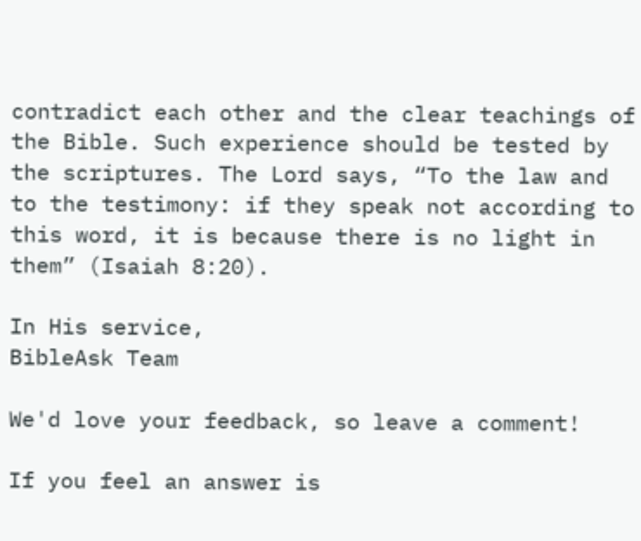contradict each other and the clear teachings of the Bible. Such experience should be tested by the scriptures. The Lord says, “To the law and to the testimony: if they speak not according to this word, it is because there is no light in them” (Isaiah 8:20).

In His service,
BibleAsk Team

We'd love your feedback, so leave a comment!

If you feel an answer is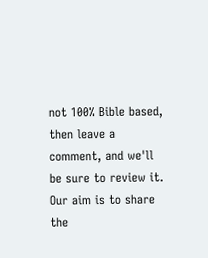not 100% Bible based, then leave a comment, and we'll be sure to review it.
Our aim is to share the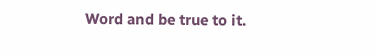Word and be true to it.